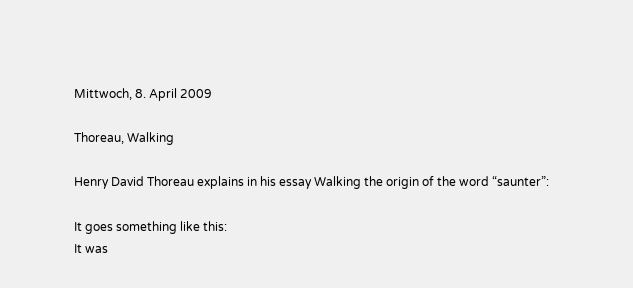Mittwoch, 8. April 2009

Thoreau, Walking

Henry David Thoreau explains in his essay Walking the origin of the word “saunter”:

It goes something like this:
It was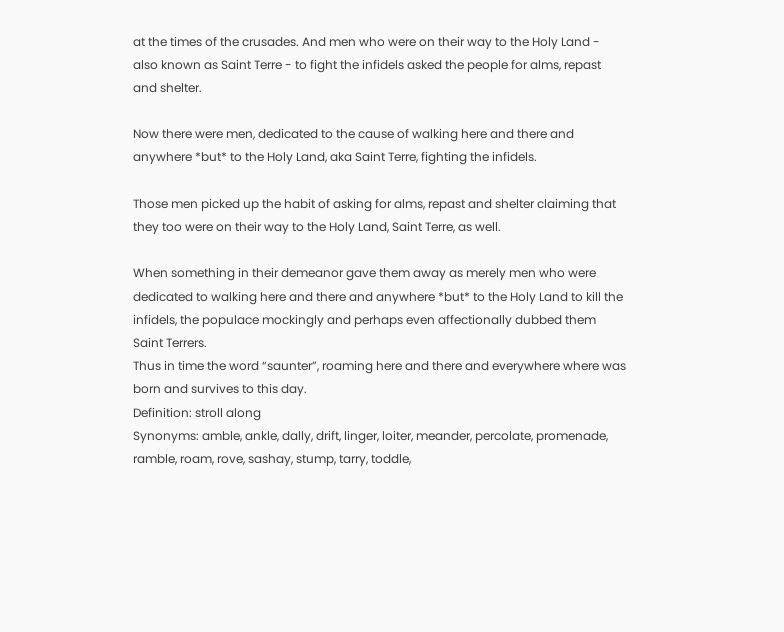at the times of the crusades. And men who were on their way to the Holy Land - also known as Saint Terre - to fight the infidels asked the people for alms, repast and shelter.

Now there were men, dedicated to the cause of walking here and there and anywhere *but* to the Holy Land, aka Saint Terre, fighting the infidels.

Those men picked up the habit of asking for alms, repast and shelter claiming that they too were on their way to the Holy Land, Saint Terre, as well.

When something in their demeanor gave them away as merely men who were dedicated to walking here and there and anywhere *but* to the Holy Land to kill the infidels, the populace mockingly and perhaps even affectionally dubbed them Saint Terrers.
Thus in time the word “saunter”, roaming here and there and everywhere where was born and survives to this day.
Definition: stroll along
Synonyms: amble, ankle, dally, drift, linger, loiter, meander, percolate, promenade, ramble, roam, rove, sashay, stump, tarry, toddle,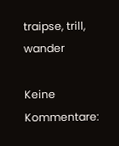traipse, trill, wander

Keine Kommentare: